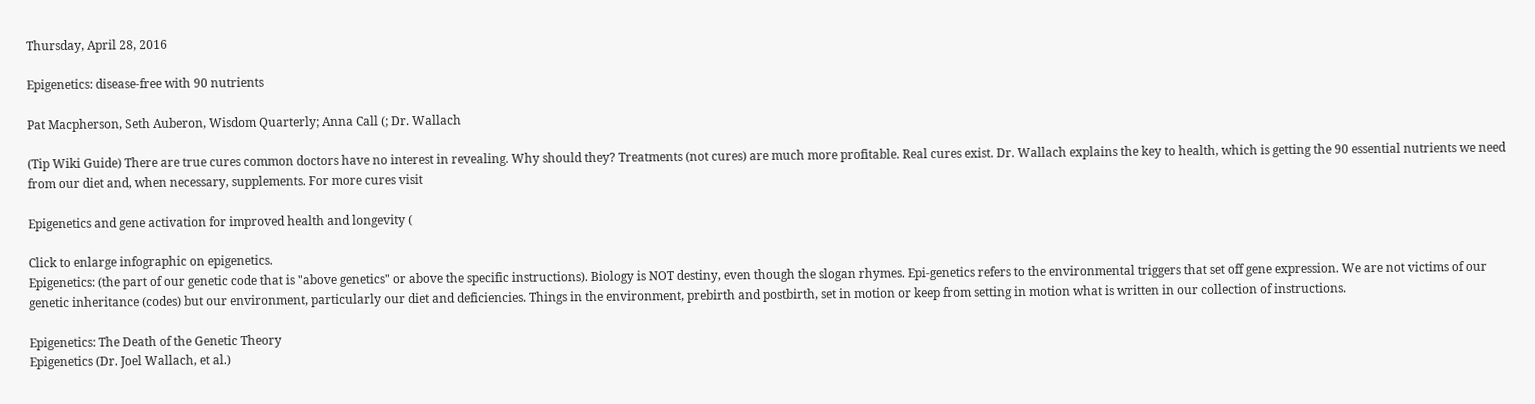Thursday, April 28, 2016

Epigenetics: disease-free with 90 nutrients

Pat Macpherson, Seth Auberon, Wisdom Quarterly; Anna Call (; Dr. Wallach

(Tip Wiki Guide) There are true cures common doctors have no interest in revealing. Why should they? Treatments (not cures) are much more profitable. Real cures exist. Dr. Wallach explains the key to health, which is getting the 90 essential nutrients we need from our diet and, when necessary, supplements. For more cures visit

Epigenetics and gene activation for improved health and longevity (

Click to enlarge infographic on epigenetics.
Epigenetics: (the part of our genetic code that is "above genetics" or above the specific instructions). Biology is NOT destiny, even though the slogan rhymes. Epi-genetics refers to the environmental triggers that set off gene expression. We are not victims of our genetic inheritance (codes) but our environment, particularly our diet and deficiencies. Things in the environment, prebirth and postbirth, set in motion or keep from setting in motion what is written in our collection of instructions.

Epigenetics: The Death of the Genetic Theory
Epigenetics (Dr. Joel Wallach, et al.)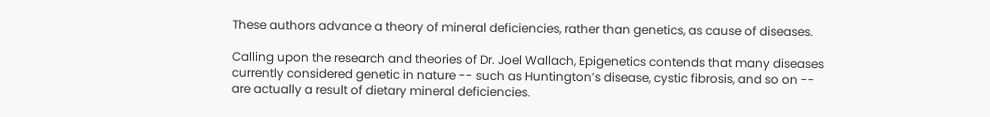These authors advance a theory of mineral deficiencies, rather than genetics, as cause of diseases.

Calling upon the research and theories of Dr. Joel Wallach, Epigenetics contends that many diseases currently considered genetic in nature -- such as Huntington’s disease, cystic fibrosis, and so on -- are actually a result of dietary mineral deficiencies.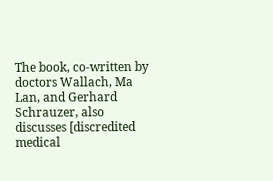The book, co-written by doctors Wallach, Ma Lan, and Gerhard Schrauzer, also discusses [discredited medical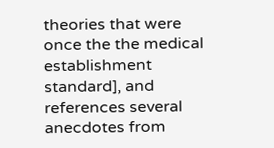theories that were once the the medical establishment standard], and references several anecdotes from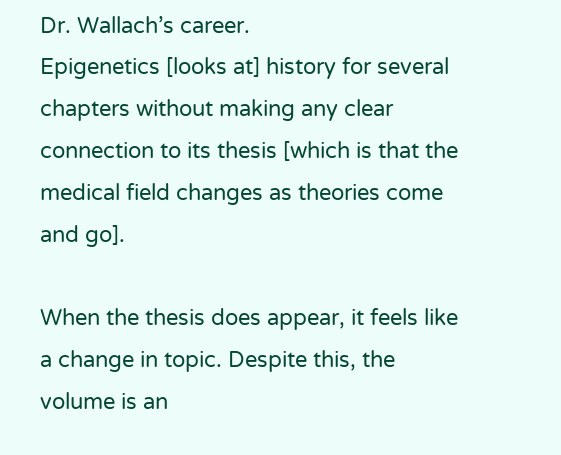Dr. Wallach’s career.
Epigenetics [looks at] history for several chapters without making any clear connection to its thesis [which is that the medical field changes as theories come and go].

When the thesis does appear, it feels like a change in topic. Despite this, the volume is an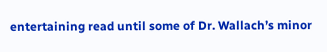entertaining read until some of Dr. Wallach’s minor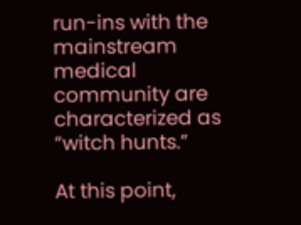run-ins with the mainstream medical community are characterized as “witch hunts.”

At this point,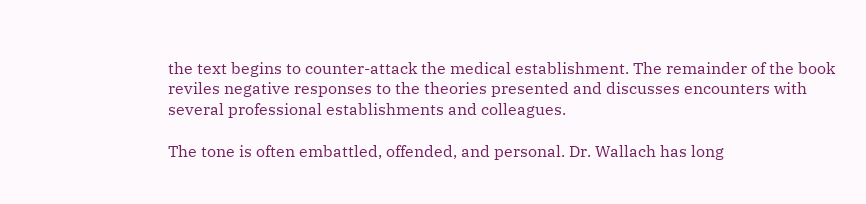the text begins to counter-attack the medical establishment. The remainder of the book reviles negative responses to the theories presented and discusses encounters with several professional establishments and colleagues.

The tone is often embattled, offended, and personal. Dr. Wallach has long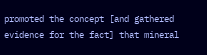promoted the concept [and gathered evidence for the fact] that mineral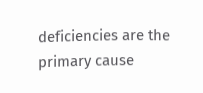deficiencies are the primary cause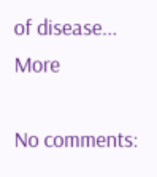of disease... More

No comments: